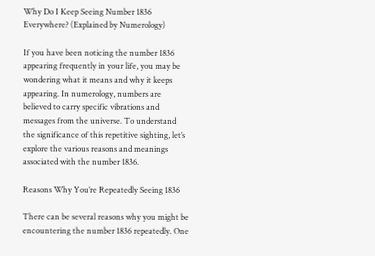Why Do I Keep Seeing Number 1836 Everywhere? (Explained by Numerology)

If you have been noticing the number 1836 appearing frequently in your life, you may be wondering what it means and why it keeps appearing. In numerology, numbers are believed to carry specific vibrations and messages from the universe. To understand the significance of this repetitive sighting, let’s explore the various reasons and meanings associated with the number 1836.

Reasons Why You’re Repeatedly Seeing 1836

There can be several reasons why you might be encountering the number 1836 repeatedly. One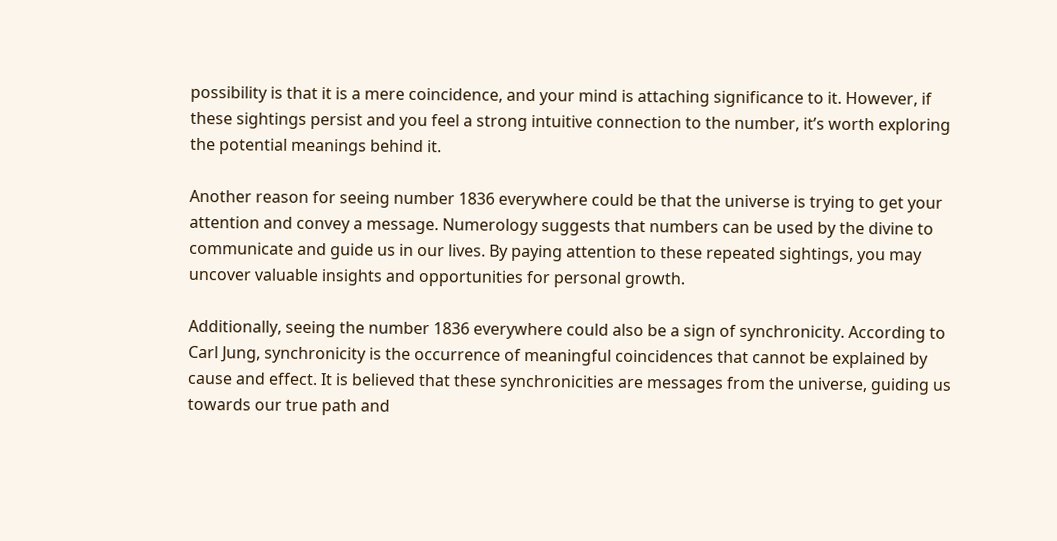possibility is that it is a mere coincidence, and your mind is attaching significance to it. However, if these sightings persist and you feel a strong intuitive connection to the number, it’s worth exploring the potential meanings behind it.

Another reason for seeing number 1836 everywhere could be that the universe is trying to get your attention and convey a message. Numerology suggests that numbers can be used by the divine to communicate and guide us in our lives. By paying attention to these repeated sightings, you may uncover valuable insights and opportunities for personal growth.

Additionally, seeing the number 1836 everywhere could also be a sign of synchronicity. According to Carl Jung, synchronicity is the occurrence of meaningful coincidences that cannot be explained by cause and effect. It is believed that these synchronicities are messages from the universe, guiding us towards our true path and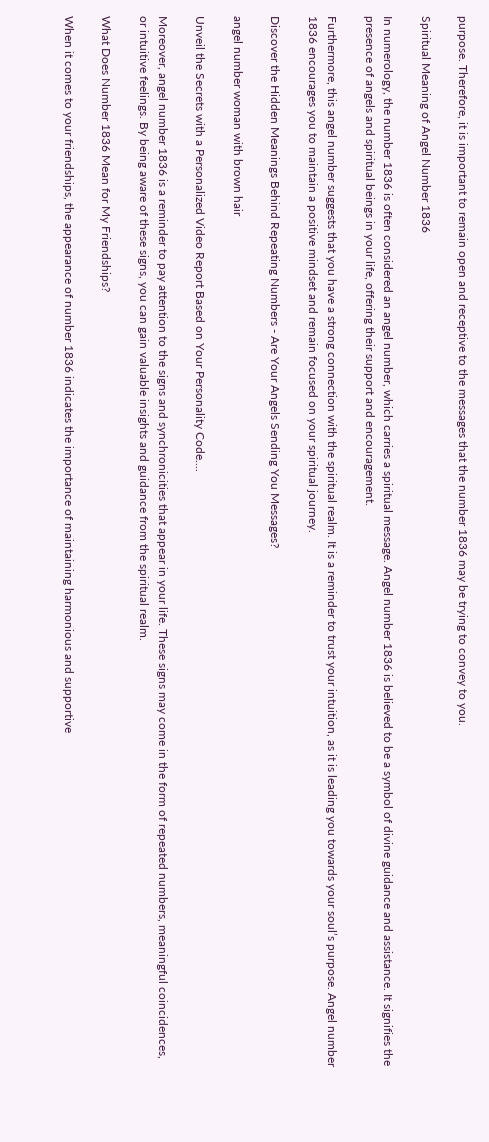purpose. Therefore, it is important to remain open and receptive to the messages that the number 1836 may be trying to convey to you.

Spiritual Meaning of Angel Number 1836

In numerology, the number 1836 is often considered an angel number, which carries a spiritual message. Angel number 1836 is believed to be a symbol of divine guidance and assistance. It signifies the presence of angels and spiritual beings in your life, offering their support and encouragement.

Furthermore, this angel number suggests that you have a strong connection with the spiritual realm. It is a reminder to trust your intuition, as it is leading you towards your soul’s purpose. Angel number 1836 encourages you to maintain a positive mindset and remain focused on your spiritual journey.

Discover the Hidden Meanings Behind Repeating Numbers - Are Your Angels Sending You Messages?

angel number woman with brown hair

Unveil the Secrets with a Personalized Video Report Based on Your Personality Code....

Moreover, angel number 1836 is a reminder to pay attention to the signs and synchronicities that appear in your life. These signs may come in the form of repeated numbers, meaningful coincidences, or intuitive feelings. By being aware of these signs, you can gain valuable insights and guidance from the spiritual realm.

What Does Number 1836 Mean for My Friendships?

When it comes to your friendships, the appearance of number 1836 indicates the importance of maintaining harmonious and supportive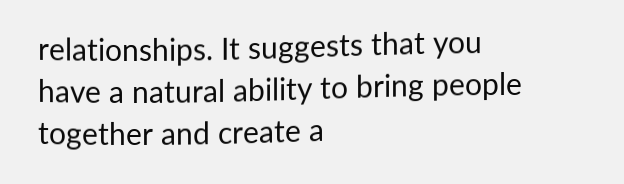relationships. It suggests that you have a natural ability to bring people together and create a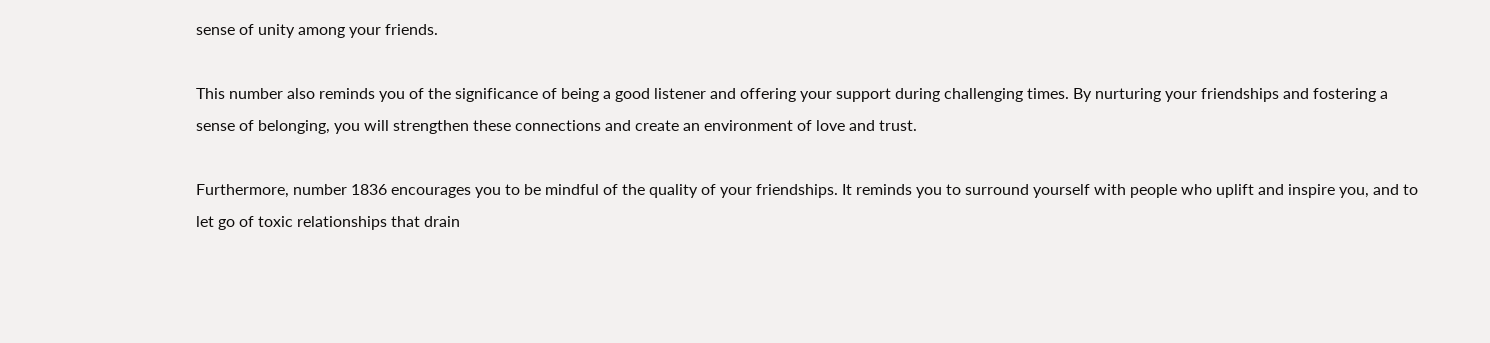sense of unity among your friends.

This number also reminds you of the significance of being a good listener and offering your support during challenging times. By nurturing your friendships and fostering a sense of belonging, you will strengthen these connections and create an environment of love and trust.

Furthermore, number 1836 encourages you to be mindful of the quality of your friendships. It reminds you to surround yourself with people who uplift and inspire you, and to let go of toxic relationships that drain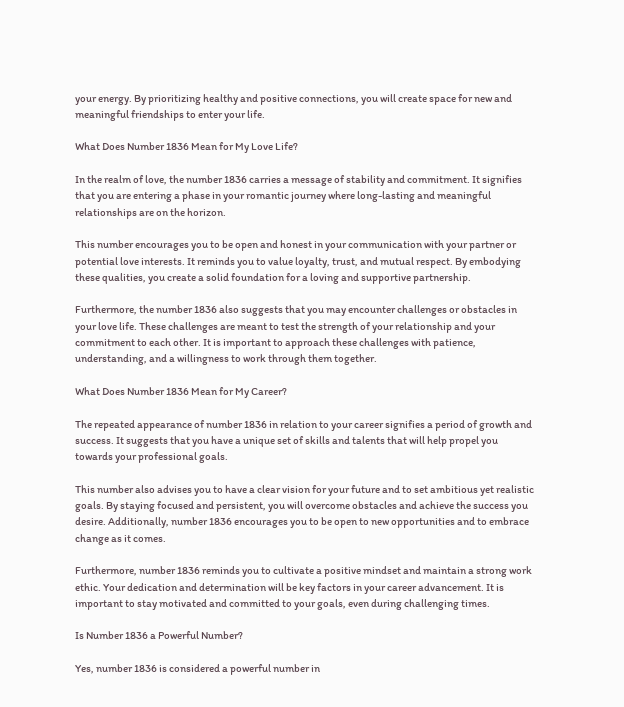your energy. By prioritizing healthy and positive connections, you will create space for new and meaningful friendships to enter your life.

What Does Number 1836 Mean for My Love Life?

In the realm of love, the number 1836 carries a message of stability and commitment. It signifies that you are entering a phase in your romantic journey where long-lasting and meaningful relationships are on the horizon.

This number encourages you to be open and honest in your communication with your partner or potential love interests. It reminds you to value loyalty, trust, and mutual respect. By embodying these qualities, you create a solid foundation for a loving and supportive partnership.

Furthermore, the number 1836 also suggests that you may encounter challenges or obstacles in your love life. These challenges are meant to test the strength of your relationship and your commitment to each other. It is important to approach these challenges with patience, understanding, and a willingness to work through them together.

What Does Number 1836 Mean for My Career?

The repeated appearance of number 1836 in relation to your career signifies a period of growth and success. It suggests that you have a unique set of skills and talents that will help propel you towards your professional goals.

This number also advises you to have a clear vision for your future and to set ambitious yet realistic goals. By staying focused and persistent, you will overcome obstacles and achieve the success you desire. Additionally, number 1836 encourages you to be open to new opportunities and to embrace change as it comes.

Furthermore, number 1836 reminds you to cultivate a positive mindset and maintain a strong work ethic. Your dedication and determination will be key factors in your career advancement. It is important to stay motivated and committed to your goals, even during challenging times.

Is Number 1836 a Powerful Number?

Yes, number 1836 is considered a powerful number in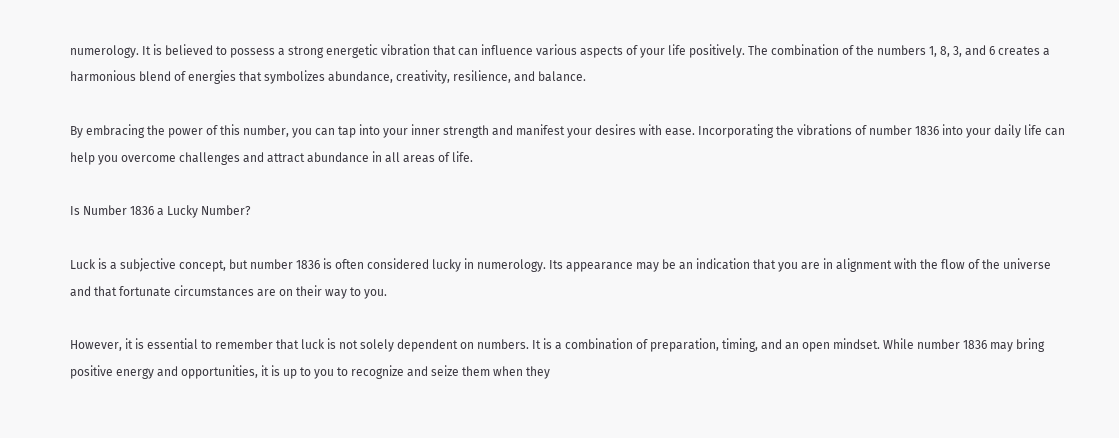numerology. It is believed to possess a strong energetic vibration that can influence various aspects of your life positively. The combination of the numbers 1, 8, 3, and 6 creates a harmonious blend of energies that symbolizes abundance, creativity, resilience, and balance.

By embracing the power of this number, you can tap into your inner strength and manifest your desires with ease. Incorporating the vibrations of number 1836 into your daily life can help you overcome challenges and attract abundance in all areas of life.

Is Number 1836 a Lucky Number?

Luck is a subjective concept, but number 1836 is often considered lucky in numerology. Its appearance may be an indication that you are in alignment with the flow of the universe and that fortunate circumstances are on their way to you.

However, it is essential to remember that luck is not solely dependent on numbers. It is a combination of preparation, timing, and an open mindset. While number 1836 may bring positive energy and opportunities, it is up to you to recognize and seize them when they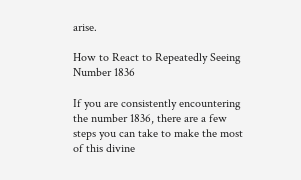arise.

How to React to Repeatedly Seeing Number 1836

If you are consistently encountering the number 1836, there are a few steps you can take to make the most of this divine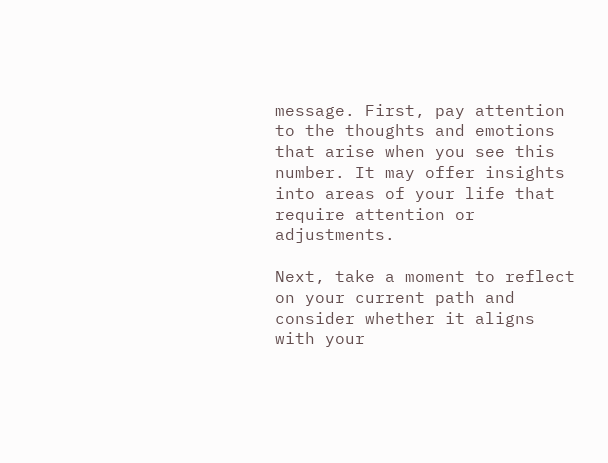message. First, pay attention to the thoughts and emotions that arise when you see this number. It may offer insights into areas of your life that require attention or adjustments.

Next, take a moment to reflect on your current path and consider whether it aligns with your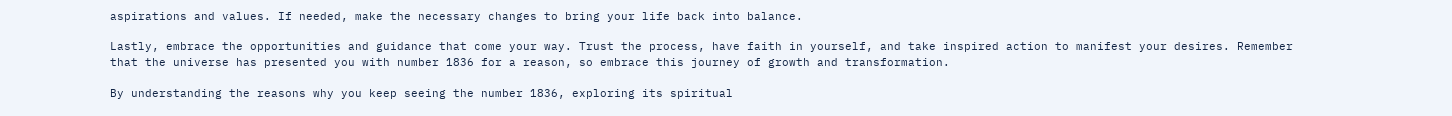aspirations and values. If needed, make the necessary changes to bring your life back into balance.

Lastly, embrace the opportunities and guidance that come your way. Trust the process, have faith in yourself, and take inspired action to manifest your desires. Remember that the universe has presented you with number 1836 for a reason, so embrace this journey of growth and transformation.

By understanding the reasons why you keep seeing the number 1836, exploring its spiritual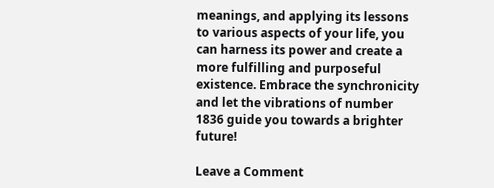meanings, and applying its lessons to various aspects of your life, you can harness its power and create a more fulfilling and purposeful existence. Embrace the synchronicity and let the vibrations of number 1836 guide you towards a brighter future!

Leave a Comment